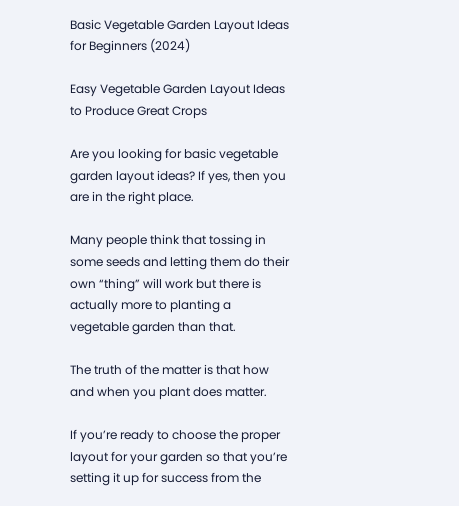Basic Vegetable Garden Layout Ideas for Beginners (2024)

Easy Vegetable Garden Layout Ideas to Produce Great Crops

Are you looking for basic vegetable garden layout ideas? If yes, then you are in the right place.

Many people think that tossing in some seeds and letting them do their own “thing” will work but there is actually more to planting a vegetable garden than that.

The truth of the matter is that how and when you plant does matter.

If you’re ready to choose the proper layout for your garden so that you’re setting it up for success from the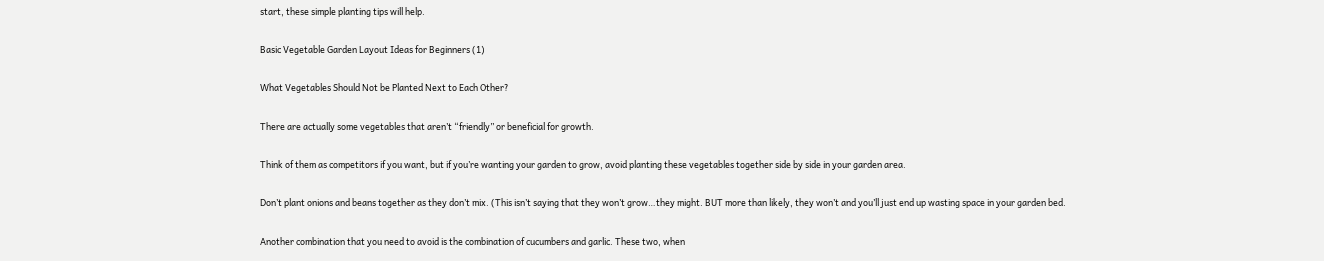start, these simple planting tips will help.

Basic Vegetable Garden Layout Ideas for Beginners (1)

What Vegetables Should Not be Planted Next to Each Other?

There are actually some vegetables that aren’t “friendly” or beneficial for growth.

Think of them as competitors if you want, but if you’re wanting your garden to grow, avoid planting these vegetables together side by side in your garden area.

Don’t plant onions and beans together as they don’t mix. (This isn’t saying that they won’t grow…they might. BUT more than likely, they won’t and you’ll just end up wasting space in your garden bed.

Another combination that you need to avoid is the combination of cucumbers and garlic. These two, when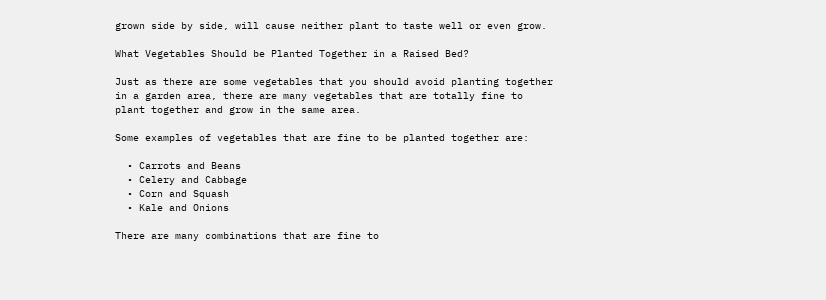grown side by side, will cause neither plant to taste well or even grow.

What Vegetables Should be Planted Together in a Raised Bed?

Just as there are some vegetables that you should avoid planting together in a garden area, there are many vegetables that are totally fine to plant together and grow in the same area.

Some examples of vegetables that are fine to be planted together are:

  • Carrots and Beans
  • Celery and Cabbage
  • Corn and Squash
  • Kale and Onions

There are many combinations that are fine to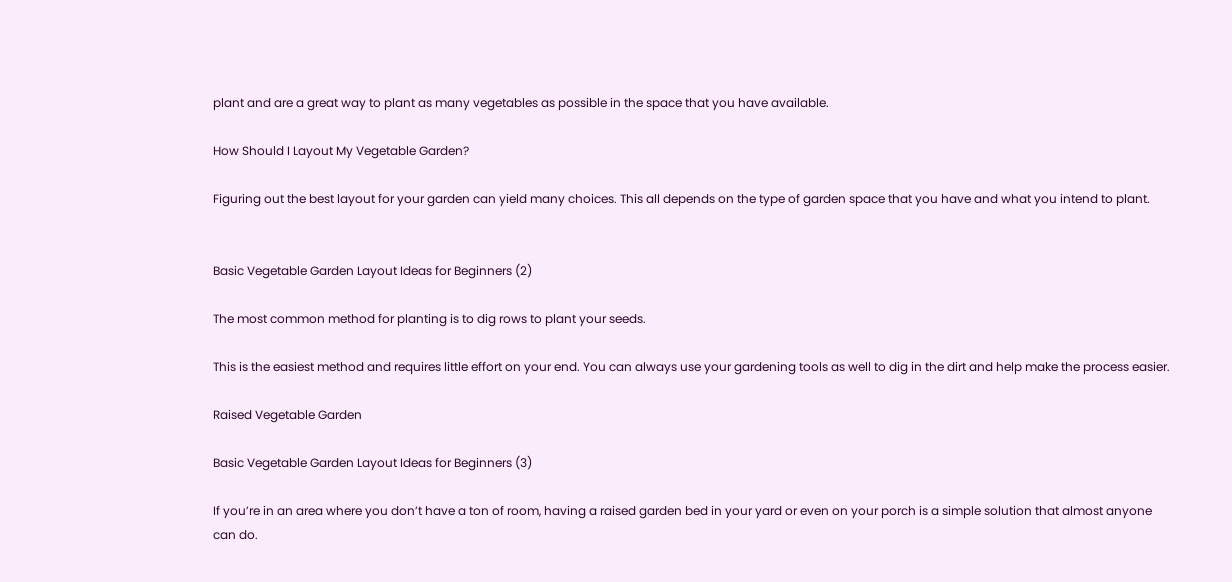plant and are a great way to plant as many vegetables as possible in the space that you have available.

How Should I Layout My Vegetable Garden?

Figuring out the best layout for your garden can yield many choices. This all depends on the type of garden space that you have and what you intend to plant.


Basic Vegetable Garden Layout Ideas for Beginners (2)

The most common method for planting is to dig rows to plant your seeds.

This is the easiest method and requires little effort on your end. You can always use your gardening tools as well to dig in the dirt and help make the process easier.

Raised Vegetable Garden

Basic Vegetable Garden Layout Ideas for Beginners (3)

If you’re in an area where you don’t have a ton of room, having a raised garden bed in your yard or even on your porch is a simple solution that almost anyone can do.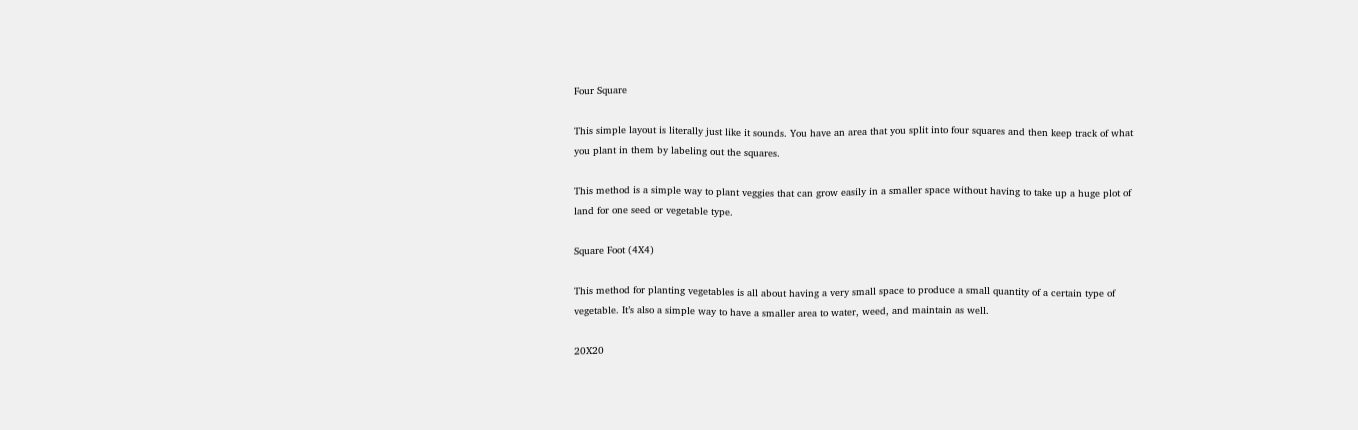Four Square

This simple layout is literally just like it sounds. You have an area that you split into four squares and then keep track of what you plant in them by labeling out the squares.

This method is a simple way to plant veggies that can grow easily in a smaller space without having to take up a huge plot of land for one seed or vegetable type.

Square Foot (4X4)

This method for planting vegetables is all about having a very small space to produce a small quantity of a certain type of vegetable. It’s also a simple way to have a smaller area to water, weed, and maintain as well.

20X20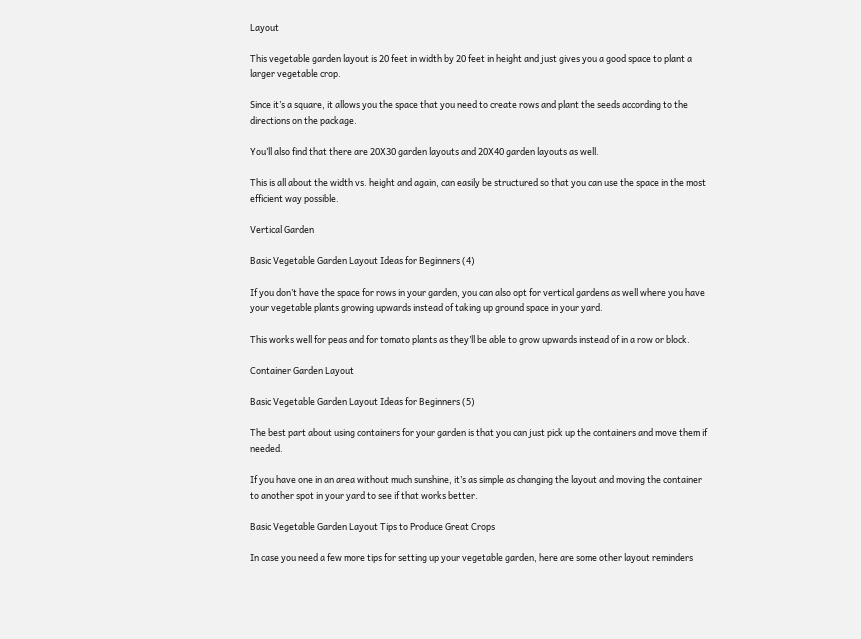Layout

This vegetable garden layout is 20 feet in width by 20 feet in height and just gives you a good space to plant a larger vegetable crop.

Since it’s a square, it allows you the space that you need to create rows and plant the seeds according to the directions on the package.

You’ll also find that there are 20X30 garden layouts and 20X40 garden layouts as well.

This is all about the width vs. height and again, can easily be structured so that you can use the space in the most efficient way possible.

Vertical Garden

Basic Vegetable Garden Layout Ideas for Beginners (4)

If you don’t have the space for rows in your garden, you can also opt for vertical gardens as well where you have your vegetable plants growing upwards instead of taking up ground space in your yard.

This works well for peas and for tomato plants as they’ll be able to grow upwards instead of in a row or block.

Container Garden Layout

Basic Vegetable Garden Layout Ideas for Beginners (5)

The best part about using containers for your garden is that you can just pick up the containers and move them if needed.

If you have one in an area without much sunshine, it’s as simple as changing the layout and moving the container to another spot in your yard to see if that works better.

Basic Vegetable Garden Layout Tips to Produce Great Crops

In case you need a few more tips for setting up your vegetable garden, here are some other layout reminders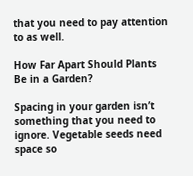that you need to pay attention to as well.

How Far Apart Should Plants Be in a Garden?

Spacing in your garden isn’t something that you need to ignore. Vegetable seeds need space so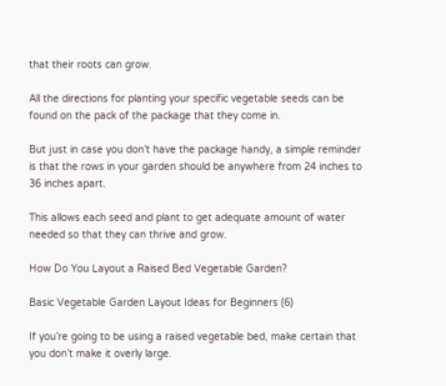that their roots can grow.

All the directions for planting your specific vegetable seeds can be found on the pack of the package that they come in.

But just in case you don’t have the package handy, a simple reminder is that the rows in your garden should be anywhere from 24 inches to 36 inches apart.

This allows each seed and plant to get adequate amount of water needed so that they can thrive and grow.

How Do You Layout a Raised Bed Vegetable Garden?

Basic Vegetable Garden Layout Ideas for Beginners (6)

If you’re going to be using a raised vegetable bed, make certain that you don’t make it overly large.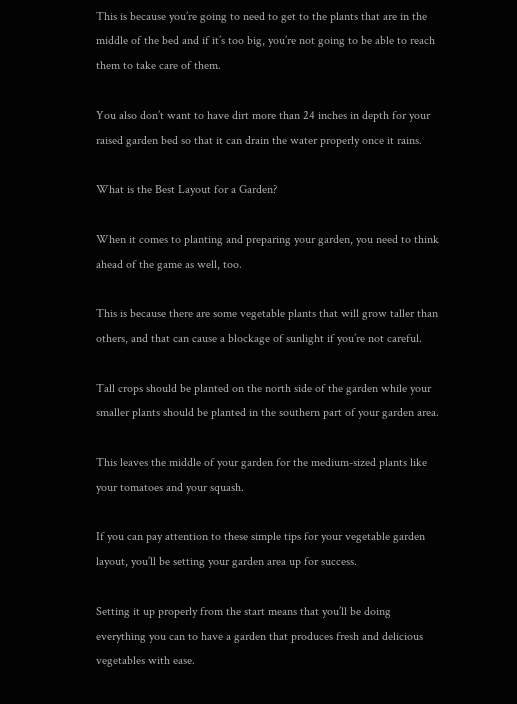This is because you’re going to need to get to the plants that are in the middle of the bed and if it’s too big, you’re not going to be able to reach them to take care of them.

You also don’t want to have dirt more than 24 inches in depth for your raised garden bed so that it can drain the water properly once it rains.

What is the Best Layout for a Garden?

When it comes to planting and preparing your garden, you need to think ahead of the game as well, too.

This is because there are some vegetable plants that will grow taller than others, and that can cause a blockage of sunlight if you’re not careful.

Tall crops should be planted on the north side of the garden while your smaller plants should be planted in the southern part of your garden area.

This leaves the middle of your garden for the medium-sized plants like your tomatoes and your squash.

If you can pay attention to these simple tips for your vegetable garden layout, you’ll be setting your garden area up for success.

Setting it up properly from the start means that you’ll be doing everything you can to have a garden that produces fresh and delicious vegetables with ease.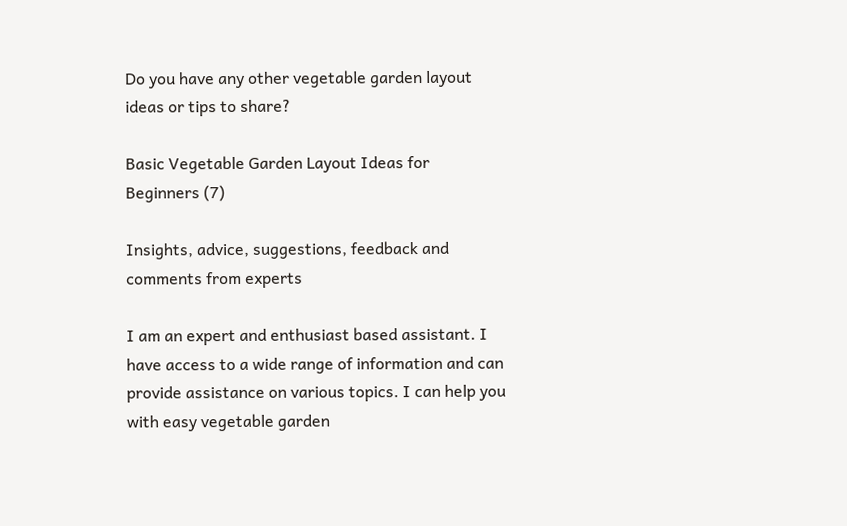Do you have any other vegetable garden layout ideas or tips to share?

Basic Vegetable Garden Layout Ideas for Beginners (7)

Insights, advice, suggestions, feedback and comments from experts

I am an expert and enthusiast based assistant. I have access to a wide range of information and can provide assistance on various topics. I can help you with easy vegetable garden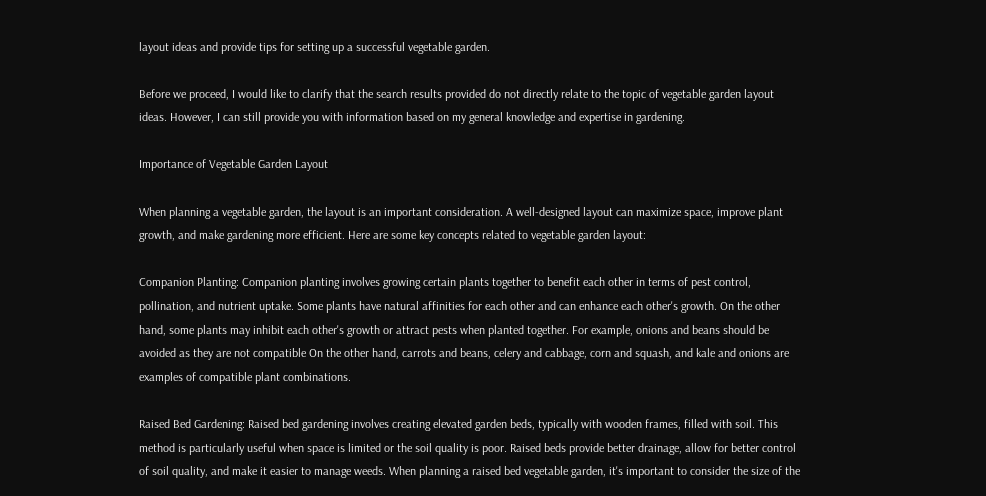layout ideas and provide tips for setting up a successful vegetable garden.

Before we proceed, I would like to clarify that the search results provided do not directly relate to the topic of vegetable garden layout ideas. However, I can still provide you with information based on my general knowledge and expertise in gardening.

Importance of Vegetable Garden Layout

When planning a vegetable garden, the layout is an important consideration. A well-designed layout can maximize space, improve plant growth, and make gardening more efficient. Here are some key concepts related to vegetable garden layout:

Companion Planting: Companion planting involves growing certain plants together to benefit each other in terms of pest control, pollination, and nutrient uptake. Some plants have natural affinities for each other and can enhance each other's growth. On the other hand, some plants may inhibit each other's growth or attract pests when planted together. For example, onions and beans should be avoided as they are not compatible On the other hand, carrots and beans, celery and cabbage, corn and squash, and kale and onions are examples of compatible plant combinations.

Raised Bed Gardening: Raised bed gardening involves creating elevated garden beds, typically with wooden frames, filled with soil. This method is particularly useful when space is limited or the soil quality is poor. Raised beds provide better drainage, allow for better control of soil quality, and make it easier to manage weeds. When planning a raised bed vegetable garden, it's important to consider the size of the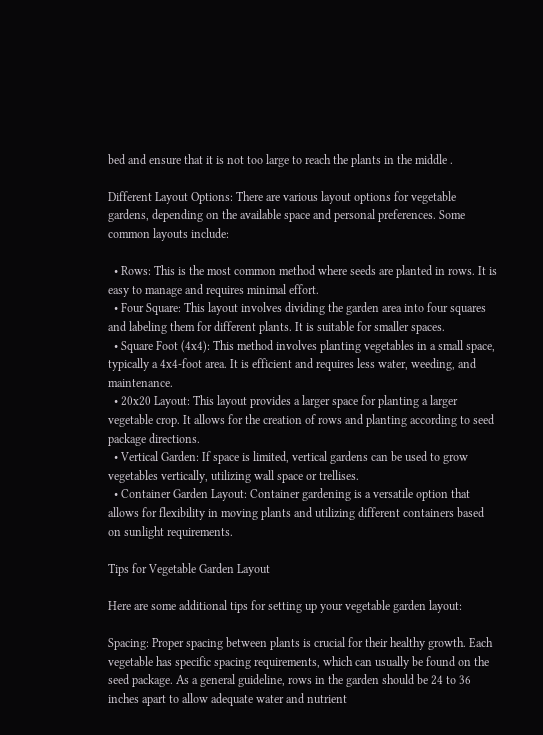bed and ensure that it is not too large to reach the plants in the middle .

Different Layout Options: There are various layout options for vegetable gardens, depending on the available space and personal preferences. Some common layouts include:

  • Rows: This is the most common method where seeds are planted in rows. It is easy to manage and requires minimal effort.
  • Four Square: This layout involves dividing the garden area into four squares and labeling them for different plants. It is suitable for smaller spaces.
  • Square Foot (4x4): This method involves planting vegetables in a small space, typically a 4x4-foot area. It is efficient and requires less water, weeding, and maintenance.
  • 20x20 Layout: This layout provides a larger space for planting a larger vegetable crop. It allows for the creation of rows and planting according to seed package directions.
  • Vertical Garden: If space is limited, vertical gardens can be used to grow vegetables vertically, utilizing wall space or trellises.
  • Container Garden Layout: Container gardening is a versatile option that allows for flexibility in moving plants and utilizing different containers based on sunlight requirements.

Tips for Vegetable Garden Layout

Here are some additional tips for setting up your vegetable garden layout:

Spacing: Proper spacing between plants is crucial for their healthy growth. Each vegetable has specific spacing requirements, which can usually be found on the seed package. As a general guideline, rows in the garden should be 24 to 36 inches apart to allow adequate water and nutrient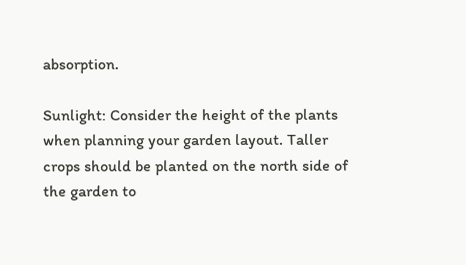absorption.

Sunlight: Consider the height of the plants when planning your garden layout. Taller crops should be planted on the north side of the garden to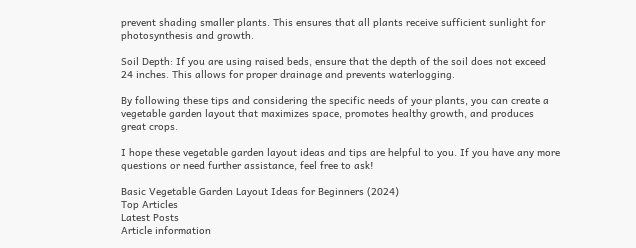prevent shading smaller plants. This ensures that all plants receive sufficient sunlight for photosynthesis and growth.

Soil Depth: If you are using raised beds, ensure that the depth of the soil does not exceed 24 inches. This allows for proper drainage and prevents waterlogging.

By following these tips and considering the specific needs of your plants, you can create a vegetable garden layout that maximizes space, promotes healthy growth, and produces great crops.

I hope these vegetable garden layout ideas and tips are helpful to you. If you have any more questions or need further assistance, feel free to ask!

Basic Vegetable Garden Layout Ideas for Beginners (2024)
Top Articles
Latest Posts
Article information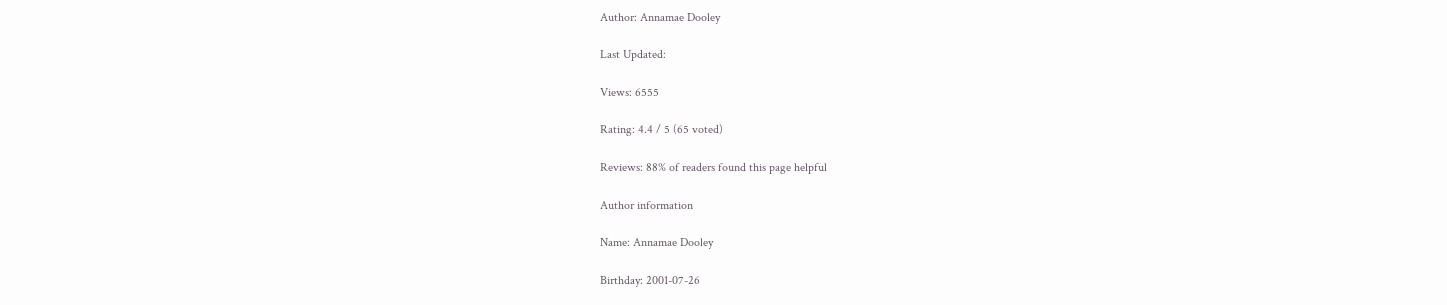Author: Annamae Dooley

Last Updated:

Views: 6555

Rating: 4.4 / 5 (65 voted)

Reviews: 88% of readers found this page helpful

Author information

Name: Annamae Dooley

Birthday: 2001-07-26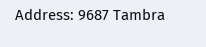Address: 9687 Tambra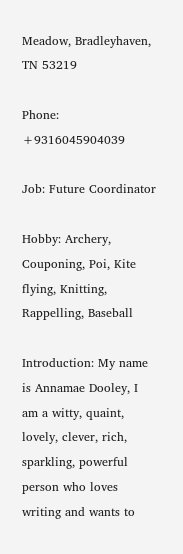Meadow, Bradleyhaven, TN 53219

Phone: +9316045904039

Job: Future Coordinator

Hobby: Archery, Couponing, Poi, Kite flying, Knitting, Rappelling, Baseball

Introduction: My name is Annamae Dooley, I am a witty, quaint, lovely, clever, rich, sparkling, powerful person who loves writing and wants to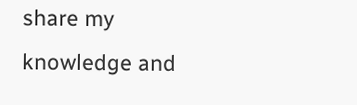share my knowledge and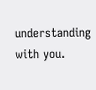understanding with you.